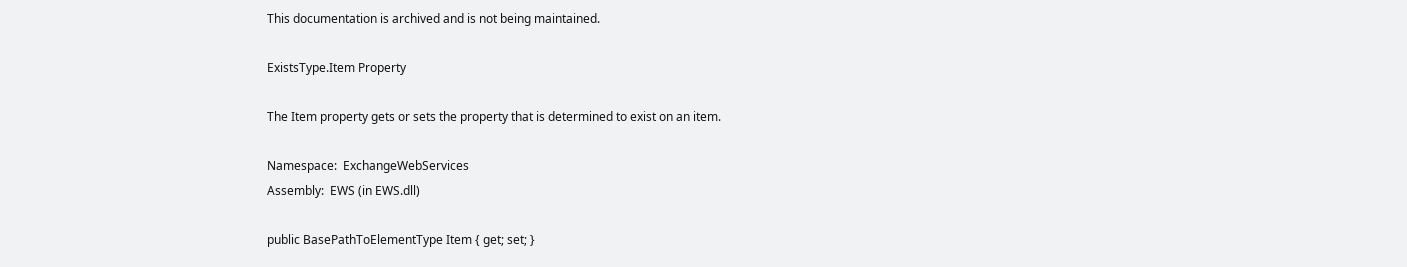This documentation is archived and is not being maintained.

ExistsType.Item Property

The Item property gets or sets the property that is determined to exist on an item.

Namespace:  ExchangeWebServices
Assembly:  EWS (in EWS.dll)

public BasePathToElementType Item { get; set; }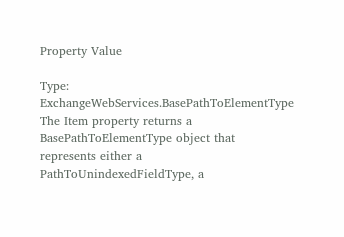Property Value

Type: ExchangeWebServices.BasePathToElementType
The Item property returns a BasePathToElementType object that represents either a PathToUnindexedFieldType, a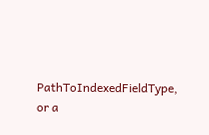PathToIndexedFieldType, or a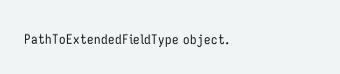PathToExtendedFieldType object.